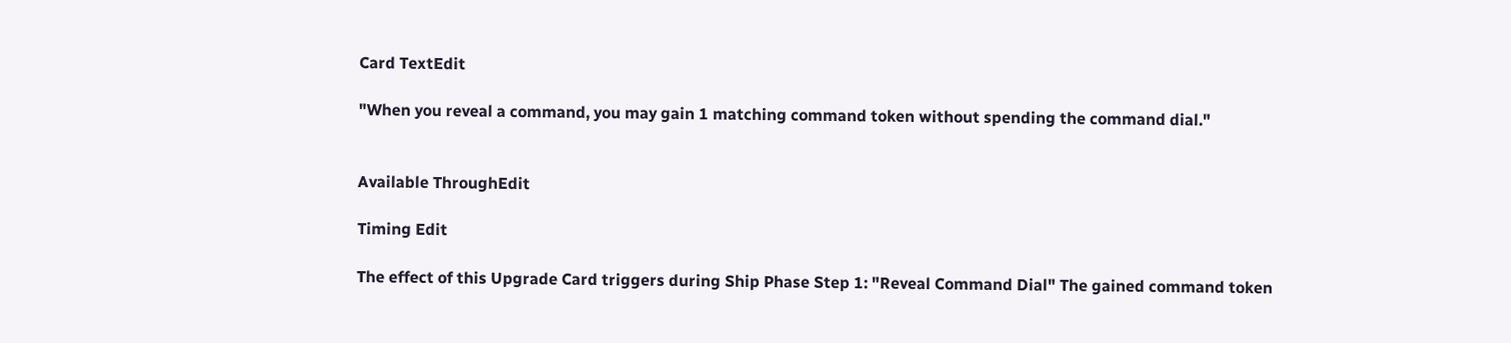Card TextEdit

"When you reveal a command, you may gain 1 matching command token without spending the command dial."


Available ThroughEdit

Timing Edit

The effect of this Upgrade Card triggers during Ship Phase Step 1: "Reveal Command Dial" The gained command token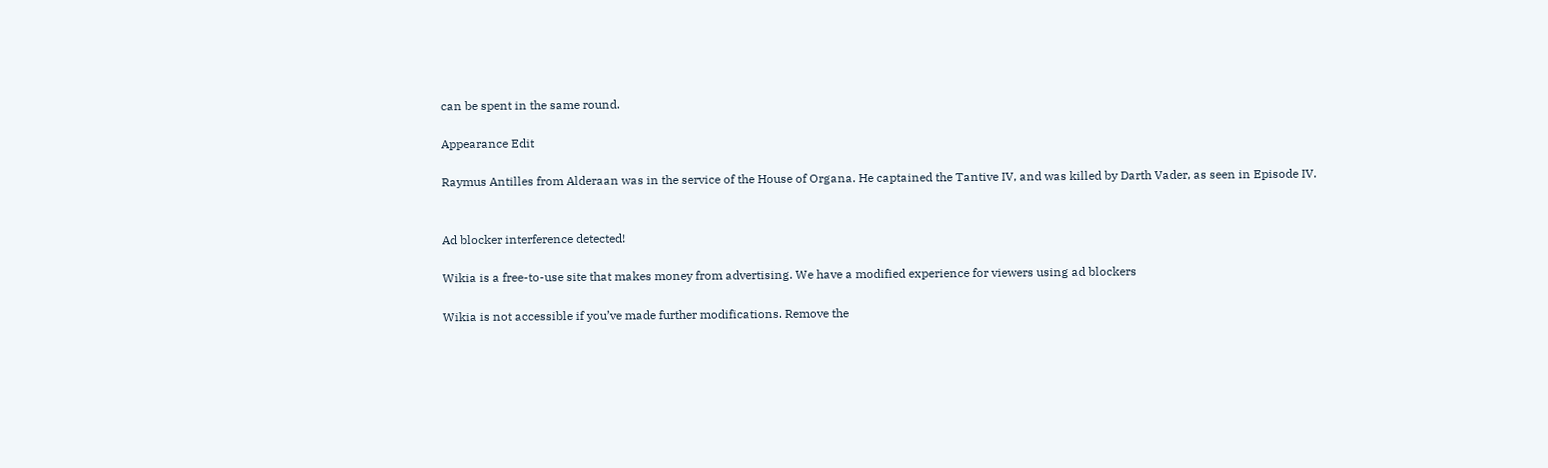can be spent in the same round.

Appearance Edit

Raymus Antilles from Alderaan was in the service of the House of Organa. He captained the Tantive IV, and was killed by Darth Vader, as seen in Episode IV.


Ad blocker interference detected!

Wikia is a free-to-use site that makes money from advertising. We have a modified experience for viewers using ad blockers

Wikia is not accessible if you’ve made further modifications. Remove the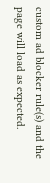custom ad blocker rule(s) and the page will load as expected.